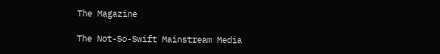The Magazine

The Not-So-Swift Mainstream Media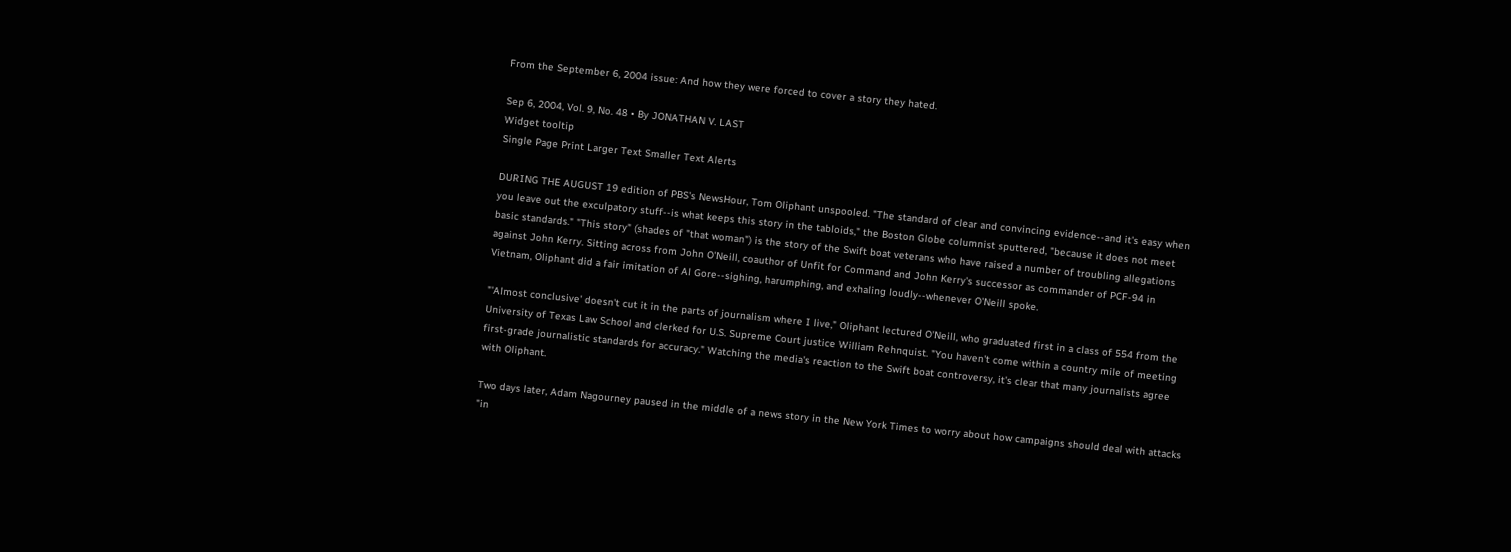From the September 6, 2004 issue: And how they were forced to cover a story they hated.

Sep 6, 2004, Vol. 9, No. 48 • By JONATHAN V. LAST
Widget tooltip
Single Page Print Larger Text Smaller Text Alerts

DURING THE AUGUST 19 edition of PBS's NewsHour, Tom Oliphant unspooled. "The standard of clear and convincing evidence--and it's easy when you leave out the exculpatory stuff--is what keeps this story in the tabloids," the Boston Globe columnist sputtered, "because it does not meet basic standards." "This story" (shades of "that woman") is the story of the Swift boat veterans who have raised a number of troubling allegations against John Kerry. Sitting across from John O'Neill, coauthor of Unfit for Command and John Kerry's successor as commander of PCF-94 in Vietnam, Oliphant did a fair imitation of Al Gore--sighing, harumphing, and exhaling loudly--whenever O'Neill spoke.

"'Almost conclusive' doesn't cut it in the parts of journalism where I live," Oliphant lectured O'Neill, who graduated first in a class of 554 from the University of Texas Law School and clerked for U.S. Supreme Court justice William Rehnquist. "You haven't come within a country mile of meeting first-grade journalistic standards for accuracy." Watching the media's reaction to the Swift boat controversy, it's clear that many journalists agree with Oliphant.

Two days later, Adam Nagourney paused in the middle of a news story in the New York Times to worry about how campaigns should deal with attacks "in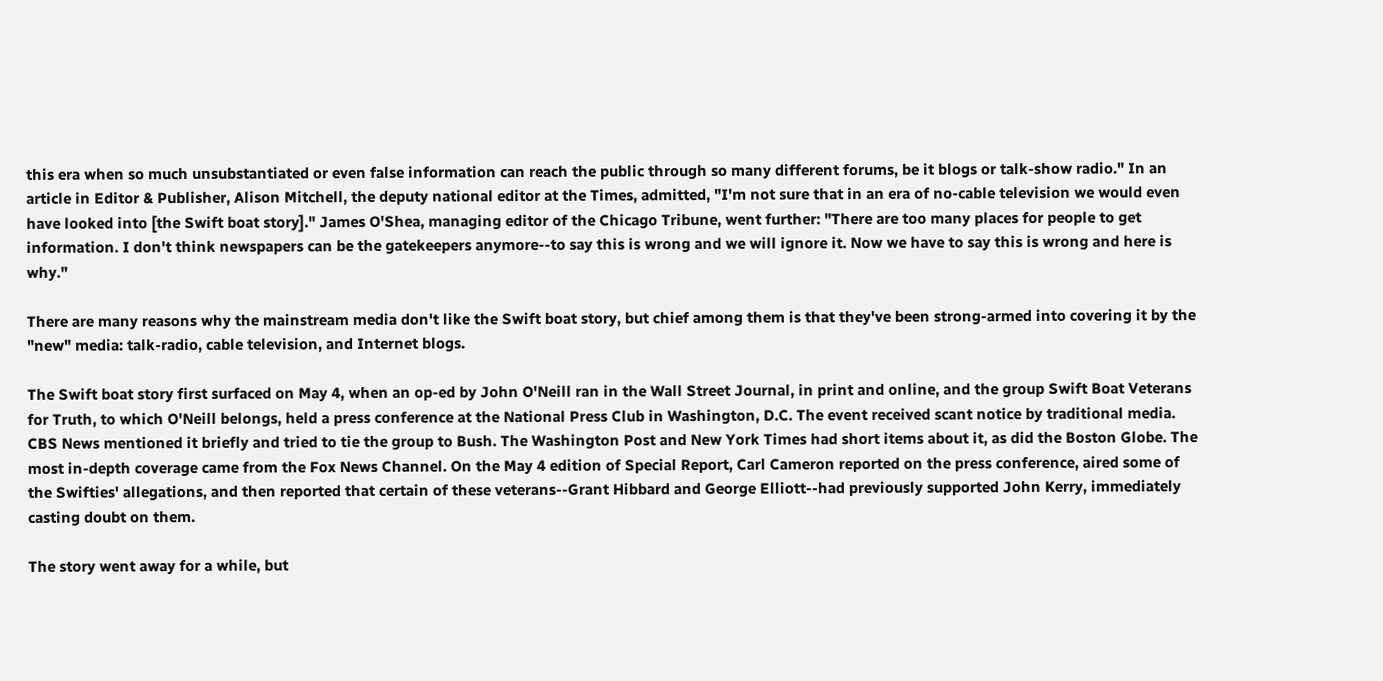this era when so much unsubstantiated or even false information can reach the public through so many different forums, be it blogs or talk-show radio." In an article in Editor & Publisher, Alison Mitchell, the deputy national editor at the Times, admitted, "I'm not sure that in an era of no-cable television we would even have looked into [the Swift boat story]." James O'Shea, managing editor of the Chicago Tribune, went further: "There are too many places for people to get information. I don't think newspapers can be the gatekeepers anymore--to say this is wrong and we will ignore it. Now we have to say this is wrong and here is why."

There are many reasons why the mainstream media don't like the Swift boat story, but chief among them is that they've been strong-armed into covering it by the "new" media: talk-radio, cable television, and Internet blogs.

The Swift boat story first surfaced on May 4, when an op-ed by John O'Neill ran in the Wall Street Journal, in print and online, and the group Swift Boat Veterans for Truth, to which O'Neill belongs, held a press conference at the National Press Club in Washington, D.C. The event received scant notice by traditional media. CBS News mentioned it briefly and tried to tie the group to Bush. The Washington Post and New York Times had short items about it, as did the Boston Globe. The most in-depth coverage came from the Fox News Channel. On the May 4 edition of Special Report, Carl Cameron reported on the press conference, aired some of the Swifties' allegations, and then reported that certain of these veterans--Grant Hibbard and George Elliott--had previously supported John Kerry, immediately casting doubt on them.

The story went away for a while, but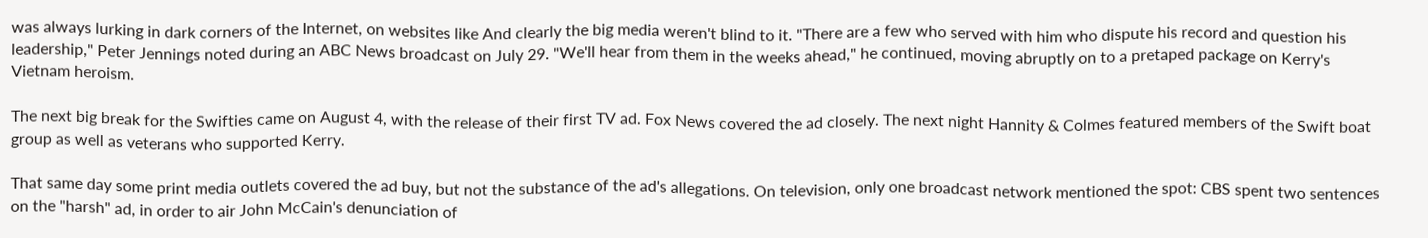was always lurking in dark corners of the Internet, on websites like And clearly the big media weren't blind to it. "There are a few who served with him who dispute his record and question his leadership," Peter Jennings noted during an ABC News broadcast on July 29. "We'll hear from them in the weeks ahead," he continued, moving abruptly on to a pretaped package on Kerry's Vietnam heroism.

The next big break for the Swifties came on August 4, with the release of their first TV ad. Fox News covered the ad closely. The next night Hannity & Colmes featured members of the Swift boat group as well as veterans who supported Kerry.

That same day some print media outlets covered the ad buy, but not the substance of the ad's allegations. On television, only one broadcast network mentioned the spot: CBS spent two sentences on the "harsh" ad, in order to air John McCain's denunciation of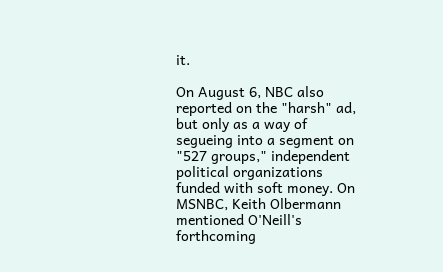it.

On August 6, NBC also reported on the "harsh" ad, but only as a way of segueing into a segment on "527 groups," independent political organizations funded with soft money. On MSNBC, Keith Olbermann mentioned O'Neill's forthcoming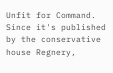Unfit for Command. Since it's published by the conservative house Regnery,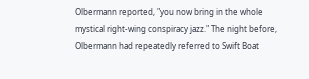Olbermann reported, "you now bring in the whole mystical right-wing conspiracy jazz." The night before, Olbermann had repeatedly referred to Swift Boat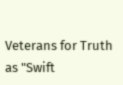Veterans for Truth as "Swift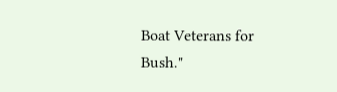Boat Veterans for Bush."